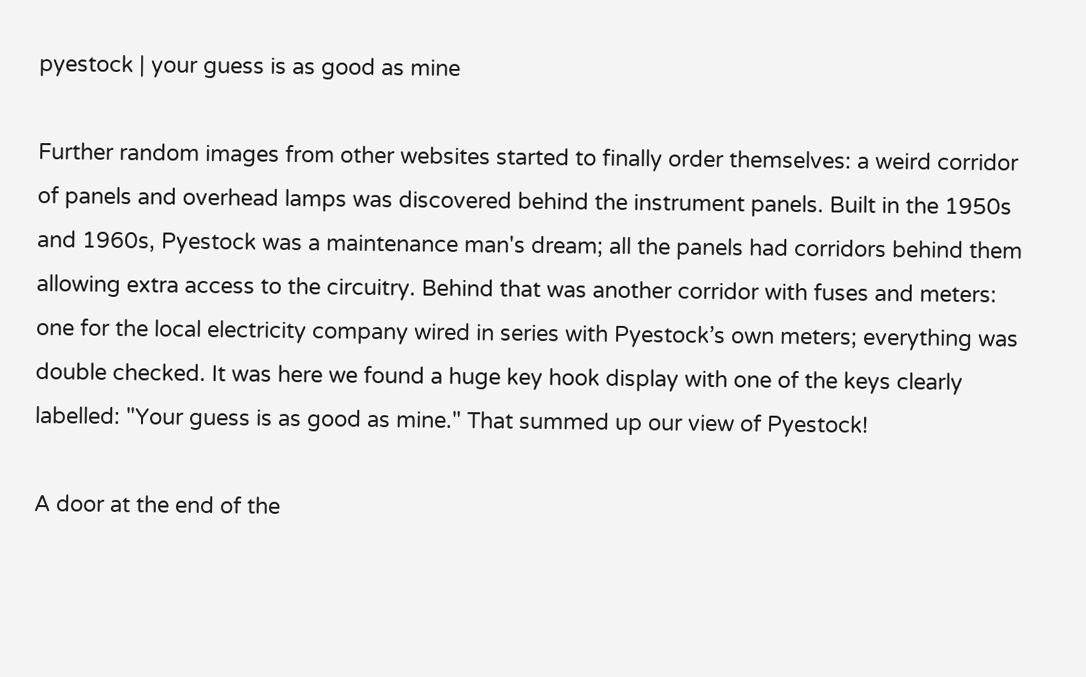pyestock | your guess is as good as mine

Further random images from other websites started to finally order themselves: a weird corridor of panels and overhead lamps was discovered behind the instrument panels. Built in the 1950s and 1960s, Pyestock was a maintenance man's dream; all the panels had corridors behind them allowing extra access to the circuitry. Behind that was another corridor with fuses and meters: one for the local electricity company wired in series with Pyestock’s own meters; everything was double checked. It was here we found a huge key hook display with one of the keys clearly labelled: "Your guess is as good as mine." That summed up our view of Pyestock!

A door at the end of the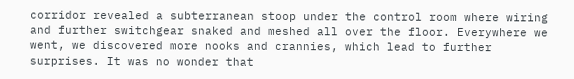corridor revealed a subterranean stoop under the control room where wiring and further switchgear snaked and meshed all over the floor. Everywhere we went, we discovered more nooks and crannies, which lead to further surprises. It was no wonder that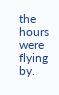the hours were flying by.